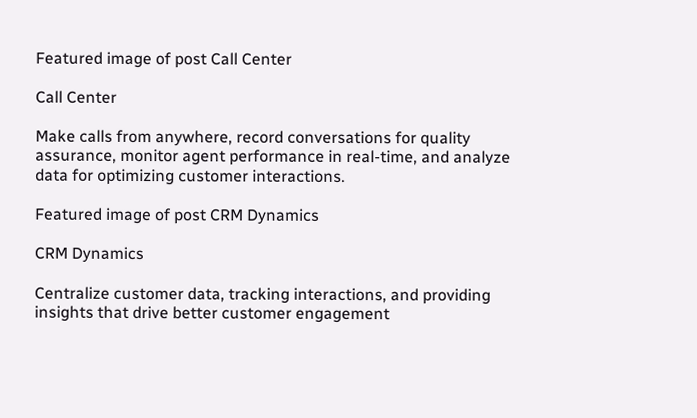Featured image of post Call Center

Call Center

Make calls from anywhere, record conversations for quality assurance, monitor agent performance in real-time, and analyze data for optimizing customer interactions.

Featured image of post CRM Dynamics

CRM Dynamics

Centralize customer data, tracking interactions, and providing insights that drive better customer engagement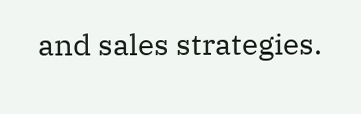and sales strategies.